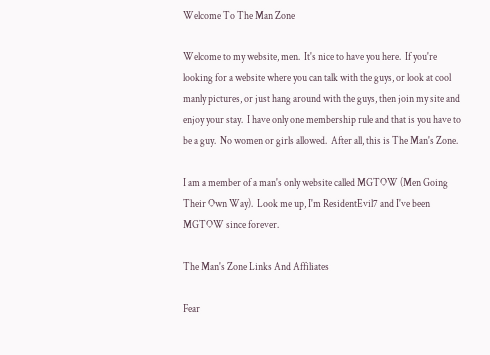Welcome To The Man Zone

Welcome to my website, men.  It's nice to have you here.  If you're looking for a website where you can talk with the guys, or look at cool manly pictures, or just hang around with the guys, then join my site and enjoy your stay.  I have only one membership rule and that is you have to be a guy.  No women or girls allowed.  After all, this is The Man's Zone.

I am a member of a man's only website called MGTOW (Men Going Their Own Way).  Look me up, I'm ResidentEvil7 and I've been MGTOW since forever.

The Man's Zone Links And Affiliates

Fear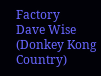Factory
Dave Wise (Donkey Kong Country)